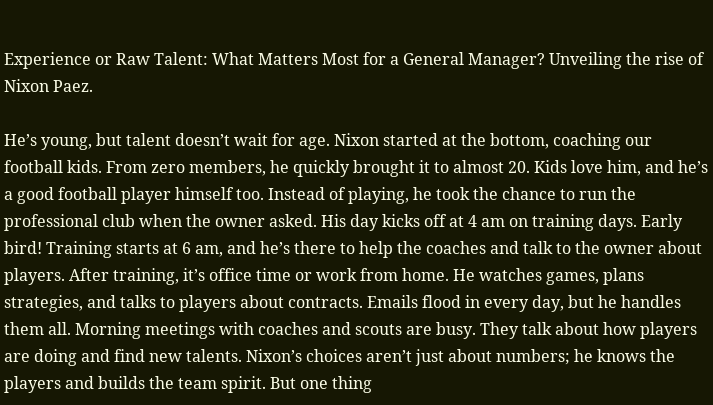Experience or Raw Talent: What Matters Most for a General Manager? Unveiling the rise of Nixon Paez.

He’s young, but talent doesn’t wait for age. Nixon started at the bottom, coaching our football kids. From zero members, he quickly brought it to almost 20. Kids love him, and he’s a good football player himself too. Instead of playing, he took the chance to run the professional club when the owner asked. His day kicks off at 4 am on training days. Early bird! Training starts at 6 am, and he’s there to help the coaches and talk to the owner about players. After training, it’s office time or work from home. He watches games, plans strategies, and talks to players about contracts. Emails flood in every day, but he handles them all. Morning meetings with coaches and scouts are busy. They talk about how players are doing and find new talents. Nixon’s choices aren’t just about numbers; he knows the players and builds the team spirit. But one thing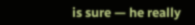is sure — he really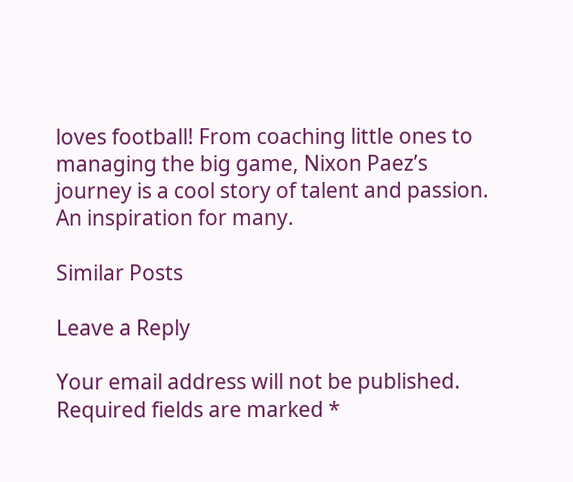loves football! From coaching little ones to managing the big game, Nixon Paez’s journey is a cool story of talent and passion. An inspiration for many.

Similar Posts

Leave a Reply

Your email address will not be published. Required fields are marked *